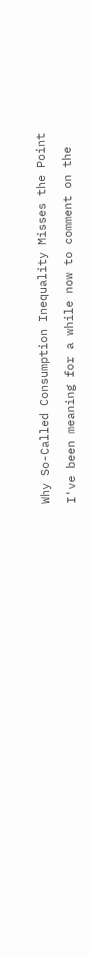Why So-Called Consumption Inequality Misses the Point

I've been meaning for a while now to comment on the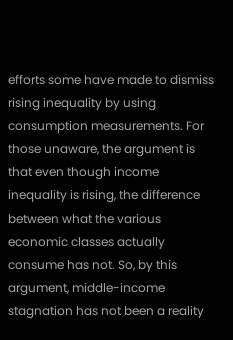efforts some have made to dismiss rising inequality by using consumption measurements. For those unaware, the argument is that even though income inequality is rising, the difference between what the various economic classes actually consume has not. So, by this argument, middle-income stagnation has not been a reality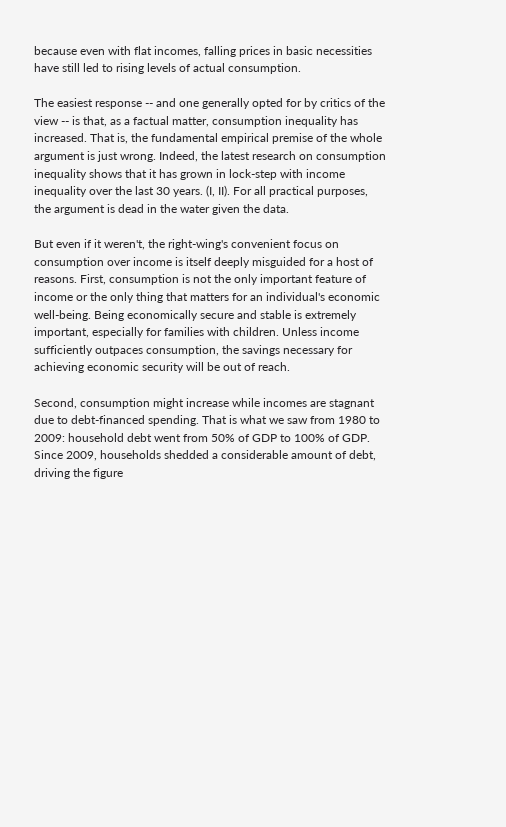because even with flat incomes, falling prices in basic necessities have still led to rising levels of actual consumption.

The easiest response -- and one generally opted for by critics of the view -- is that, as a factual matter, consumption inequality has increased. That is, the fundamental empirical premise of the whole argument is just wrong. Indeed, the latest research on consumption inequality shows that it has grown in lock-step with income inequality over the last 30 years. (I, II). For all practical purposes, the argument is dead in the water given the data.

But even if it weren't, the right-wing's convenient focus on consumption over income is itself deeply misguided for a host of reasons. First, consumption is not the only important feature of income or the only thing that matters for an individual's economic well-being. Being economically secure and stable is extremely important, especially for families with children. Unless income sufficiently outpaces consumption, the savings necessary for achieving economic security will be out of reach.

Second, consumption might increase while incomes are stagnant due to debt-financed spending. That is what we saw from 1980 to 2009: household debt went from 50% of GDP to 100% of GDP. Since 2009, households shedded a considerable amount of debt, driving the figure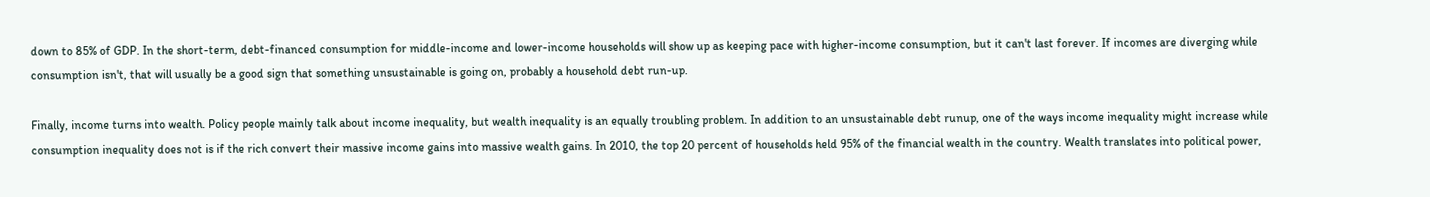down to 85% of GDP. In the short-term, debt-financed consumption for middle-income and lower-income households will show up as keeping pace with higher-income consumption, but it can't last forever. If incomes are diverging while consumption isn't, that will usually be a good sign that something unsustainable is going on, probably a household debt run-up.

Finally, income turns into wealth. Policy people mainly talk about income inequality, but wealth inequality is an equally troubling problem. In addition to an unsustainable debt runup, one of the ways income inequality might increase while consumption inequality does not is if the rich convert their massive income gains into massive wealth gains. In 2010, the top 20 percent of households held 95% of the financial wealth in the country. Wealth translates into political power,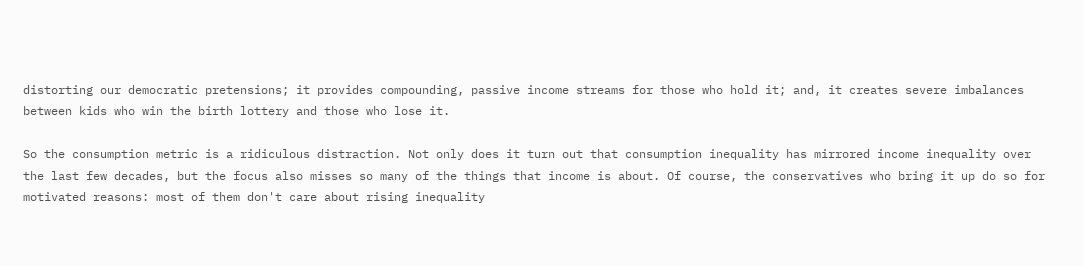distorting our democratic pretensions; it provides compounding, passive income streams for those who hold it; and, it creates severe imbalances between kids who win the birth lottery and those who lose it.

So the consumption metric is a ridiculous distraction. Not only does it turn out that consumption inequality has mirrored income inequality over the last few decades, but the focus also misses so many of the things that income is about. Of course, the conservatives who bring it up do so for motivated reasons: most of them don't care about rising inequality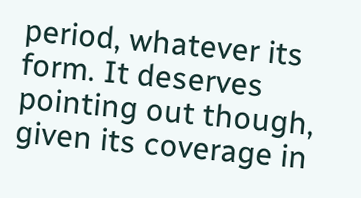period, whatever its form. It deserves pointing out though, given its coverage in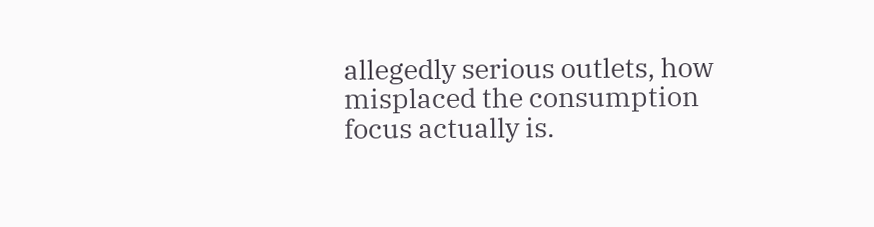allegedly serious outlets, how misplaced the consumption focus actually is.